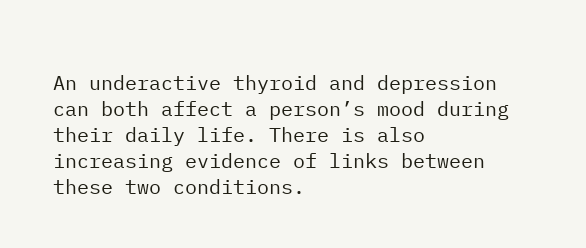An underactive thyroid and depression can both affect a person’s mood during their daily life. There is also increasing evidence of links between these two conditions.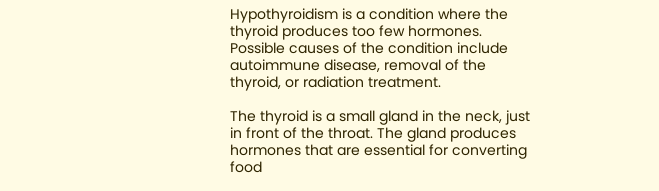Hypothyroidism is a condition where the thyroid produces too few hormones. Possible causes of the condition include autoimmune disease, removal of the thyroid, or radiation treatment.

The thyroid is a small gland in the neck, just in front of the throat. The gland produces hormones that are essential for converting food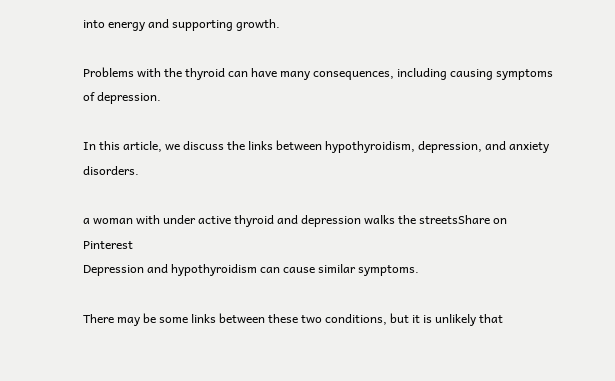into energy and supporting growth.

Problems with the thyroid can have many consequences, including causing symptoms of depression.

In this article, we discuss the links between hypothyroidism, depression, and anxiety disorders.

a woman with under active thyroid and depression walks the streetsShare on Pinterest
Depression and hypothyroidism can cause similar symptoms.

There may be some links between these two conditions, but it is unlikely that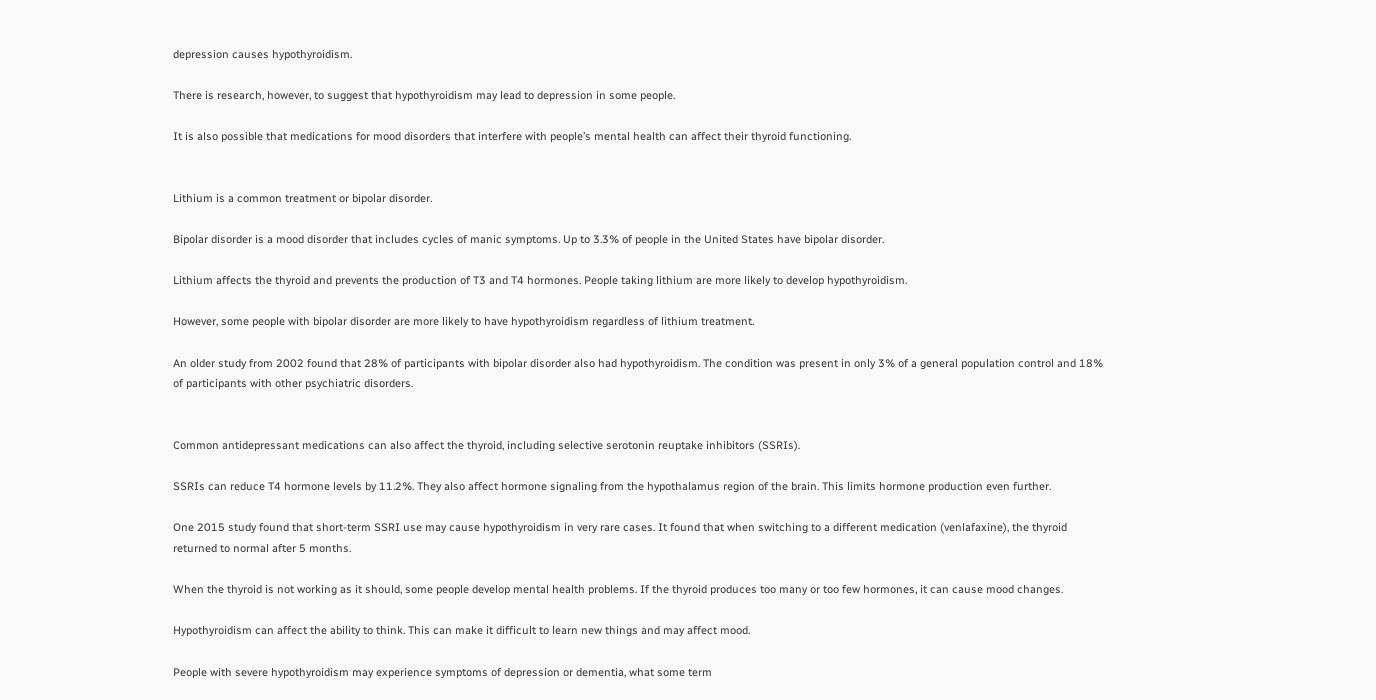depression causes hypothyroidism.

There is research, however, to suggest that hypothyroidism may lead to depression in some people.

It is also possible that medications for mood disorders that interfere with people’s mental health can affect their thyroid functioning.


Lithium is a common treatment or bipolar disorder.

Bipolar disorder is a mood disorder that includes cycles of manic symptoms. Up to 3.3% of people in the United States have bipolar disorder.

Lithium affects the thyroid and prevents the production of T3 and T4 hormones. People taking lithium are more likely to develop hypothyroidism.

However, some people with bipolar disorder are more likely to have hypothyroidism regardless of lithium treatment.

An older study from 2002 found that 28% of participants with bipolar disorder also had hypothyroidism. The condition was present in only 3% of a general population control and 18% of participants with other psychiatric disorders.


Common antidepressant medications can also affect the thyroid, including selective serotonin reuptake inhibitors (SSRIs).

SSRIs can reduce T4 hormone levels by 11.2%. They also affect hormone signaling from the hypothalamus region of the brain. This limits hormone production even further.

One 2015 study found that short-term SSRI use may cause hypothyroidism in very rare cases. It found that when switching to a different medication (venlafaxine), the thyroid returned to normal after 5 months.

When the thyroid is not working as it should, some people develop mental health problems. If the thyroid produces too many or too few hormones, it can cause mood changes.

Hypothyroidism can affect the ability to think. This can make it difficult to learn new things and may affect mood.

People with severe hypothyroidism may experience symptoms of depression or dementia, what some term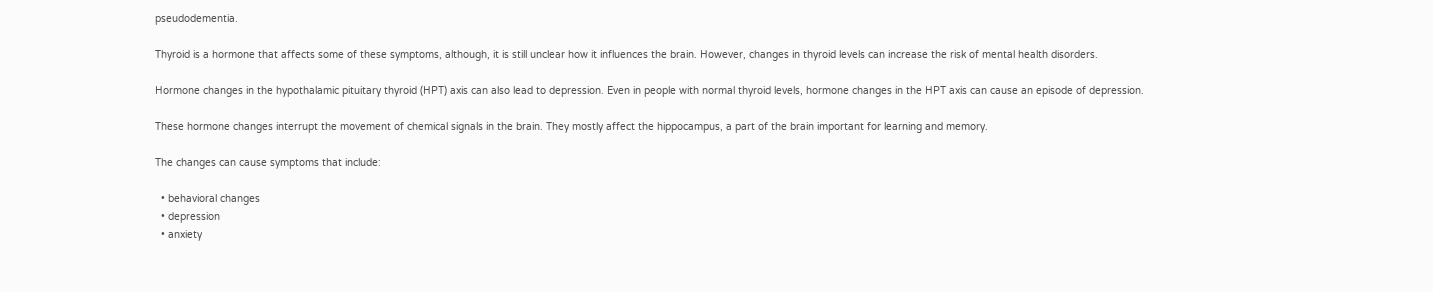pseudodementia.

Thyroid is a hormone that affects some of these symptoms, although, it is still unclear how it influences the brain. However, changes in thyroid levels can increase the risk of mental health disorders.

Hormone changes in the hypothalamic pituitary thyroid (HPT) axis can also lead to depression. Even in people with normal thyroid levels, hormone changes in the HPT axis can cause an episode of depression.

These hormone changes interrupt the movement of chemical signals in the brain. They mostly affect the hippocampus, a part of the brain important for learning and memory.

The changes can cause symptoms that include:

  • behavioral changes
  • depression
  • anxiety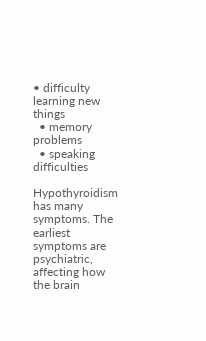• difficulty learning new things
  • memory problems
  • speaking difficulties

Hypothyroidism has many symptoms. The earliest symptoms are psychiatric, affecting how the brain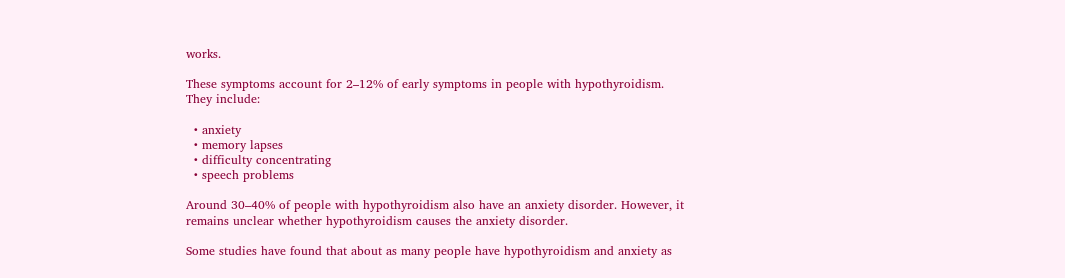works.

These symptoms account for 2–12% of early symptoms in people with hypothyroidism. They include:

  • anxiety
  • memory lapses
  • difficulty concentrating
  • speech problems

Around 30–40% of people with hypothyroidism also have an anxiety disorder. However, it remains unclear whether hypothyroidism causes the anxiety disorder.

Some studies have found that about as many people have hypothyroidism and anxiety as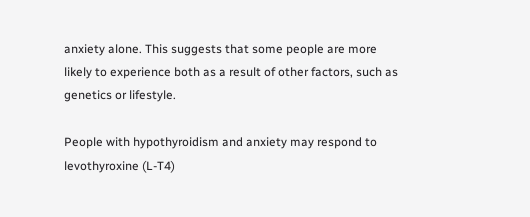anxiety alone. This suggests that some people are more likely to experience both as a result of other factors, such as genetics or lifestyle.

People with hypothyroidism and anxiety may respond to levothyroxine (L-T4)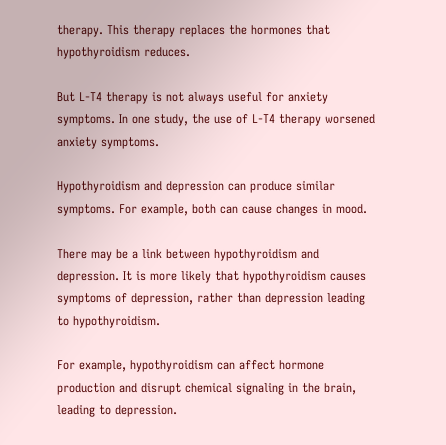therapy. This therapy replaces the hormones that hypothyroidism reduces.

But L-T4 therapy is not always useful for anxiety symptoms. In one study, the use of L-T4 therapy worsened anxiety symptoms.

Hypothyroidism and depression can produce similar symptoms. For example, both can cause changes in mood.

There may be a link between hypothyroidism and depression. It is more likely that hypothyroidism causes symptoms of depression, rather than depression leading to hypothyroidism.

For example, hypothyroidism can affect hormone production and disrupt chemical signaling in the brain, leading to depression.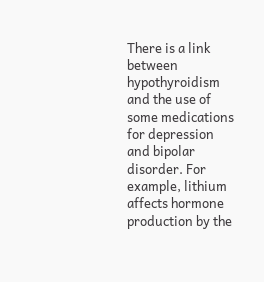There is a link between hypothyroidism and the use of some medications for depression and bipolar disorder. For example, lithium affects hormone production by the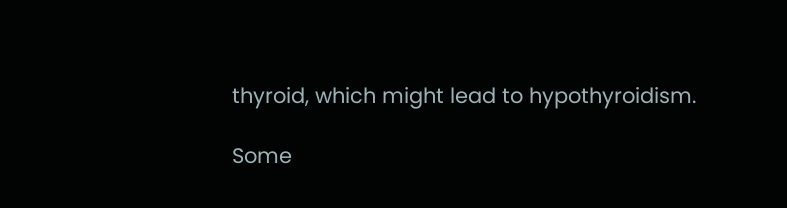thyroid, which might lead to hypothyroidism.

Some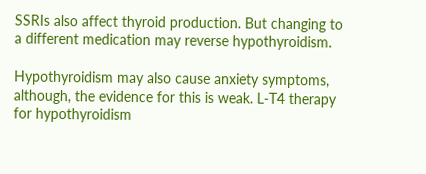SSRIs also affect thyroid production. But changing to a different medication may reverse hypothyroidism.

Hypothyroidism may also cause anxiety symptoms, although, the evidence for this is weak. L-T4 therapy for hypothyroidism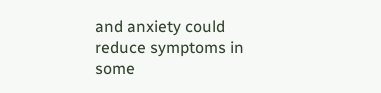and anxiety could reduce symptoms in some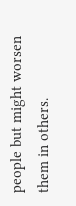people but might worsen them in others.